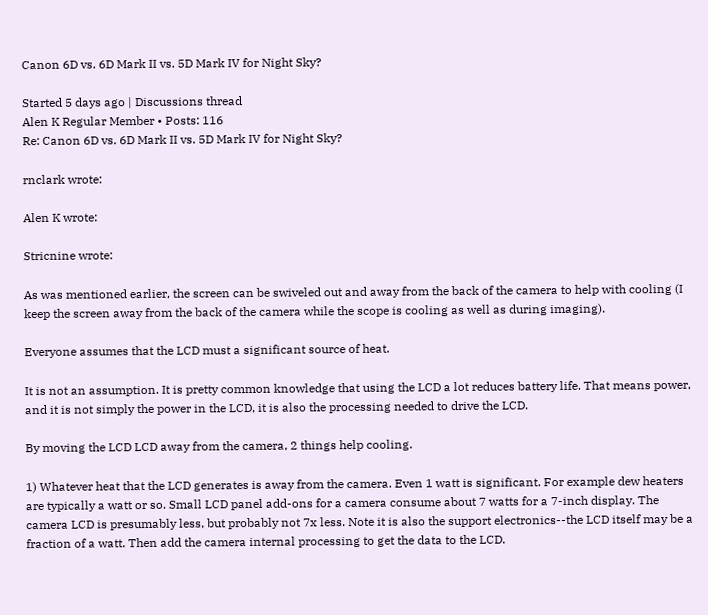Canon 6D vs. 6D Mark II vs. 5D Mark IV for Night Sky?

Started 5 days ago | Discussions thread
Alen K Regular Member • Posts: 116
Re: Canon 6D vs. 6D Mark II vs. 5D Mark IV for Night Sky?

rnclark wrote:

Alen K wrote:

Stricnine wrote:

As was mentioned earlier, the screen can be swiveled out and away from the back of the camera to help with cooling (I keep the screen away from the back of the camera while the scope is cooling as well as during imaging).

Everyone assumes that the LCD must a significant source of heat.

It is not an assumption. It is pretty common knowledge that using the LCD a lot reduces battery life. That means power, and it is not simply the power in the LCD, it is also the processing needed to drive the LCD.

By moving the LCD LCD away from the camera, 2 things help cooling.

1) Whatever heat that the LCD generates is away from the camera. Even 1 watt is significant. For example dew heaters are typically a watt or so. Small LCD panel add-ons for a camera consume about 7 watts for a 7-inch display. The camera LCD is presumably less, but probably not 7x less. Note it is also the support electronics--the LCD itself may be a fraction of a watt. Then add the camera internal processing to get the data to the LCD.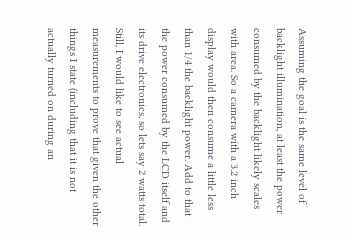Assuming the goal is the same level of backlight illumination, at least the power consumed by the backlight likely scales with area. So a camera with a 3.2 inch display would then consume a little less than 1/4 the backlight power. Add to that the power consumed by the LCD itself and its drive electronics, so lets say 2 watts total. Still, I would like to see actual measurements to prove that given the other things I state (including that it is not actually turned on during an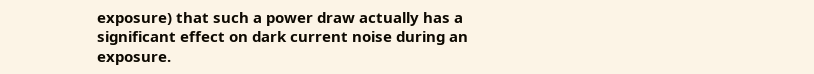exposure) that such a power draw actually has a significant effect on dark current noise during an exposure.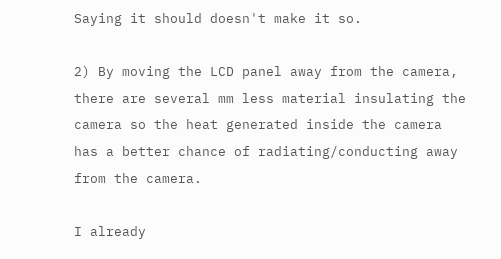Saying it should doesn't make it so.

2) By moving the LCD panel away from the camera, there are several mm less material insulating the camera so the heat generated inside the camera has a better chance of radiating/conducting away from the camera.

I already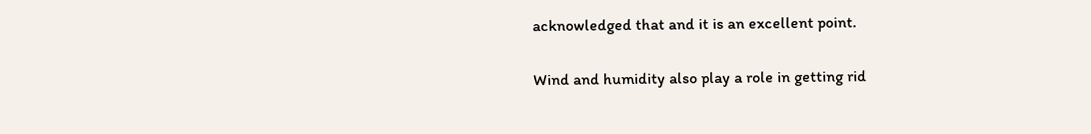acknowledged that and it is an excellent point.

Wind and humidity also play a role in getting rid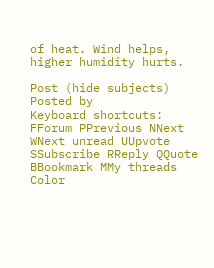of heat. Wind helps, higher humidity hurts.

Post (hide subjects) Posted by
Keyboard shortcuts:
FForum PPrevious NNext WNext unread UUpvote SSubscribe RReply QQuote BBookmark MMy threads
Color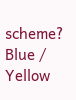scheme? Blue / Yellow